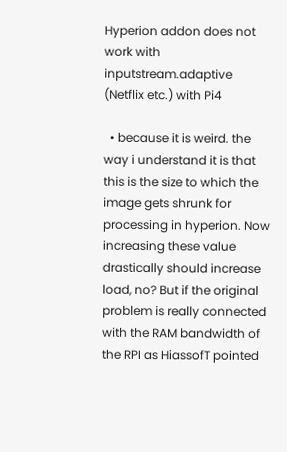Hyperion addon does not work with inputstream.adaptive (Netflix etc.) with Pi4

  • because it is weird. the way i understand it is that this is the size to which the image gets shrunk for processing in hyperion. Now increasing these value drastically should increase load, no? But if the original problem is really connected with the RAM bandwidth of the RPI as HiassofT pointed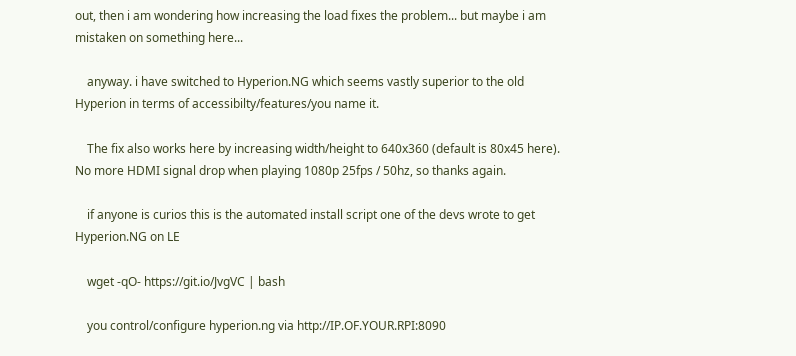out, then i am wondering how increasing the load fixes the problem... but maybe i am mistaken on something here...

    anyway. i have switched to Hyperion.NG which seems vastly superior to the old Hyperion in terms of accessibilty/features/you name it.

    The fix also works here by increasing width/height to 640x360 (default is 80x45 here). No more HDMI signal drop when playing 1080p 25fps / 50hz, so thanks again.

    if anyone is curios this is the automated install script one of the devs wrote to get Hyperion.NG on LE

    wget -qO- https://git.io/JvgVC | bash

    you control/configure hyperion.ng via http://IP.OF.YOUR.RPI:8090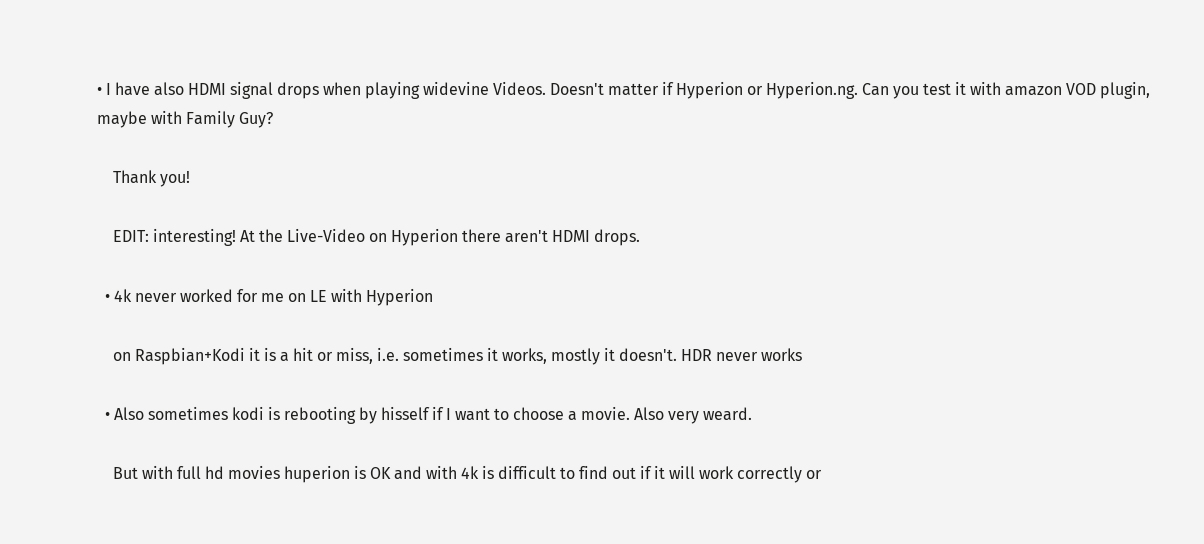• I have also HDMI signal drops when playing widevine Videos. Doesn't matter if Hyperion or Hyperion.ng. Can you test it with amazon VOD plugin, maybe with Family Guy?

    Thank you!

    EDIT: interesting! At the Live-Video on Hyperion there aren't HDMI drops.

  • 4k never worked for me on LE with Hyperion

    on Raspbian+Kodi it is a hit or miss, i.e. sometimes it works, mostly it doesn't. HDR never works

  • Also sometimes kodi is rebooting by hisself if I want to choose a movie. Also very weard.

    But with full hd movies huperion is OK and with 4k is difficult to find out if it will work correctly or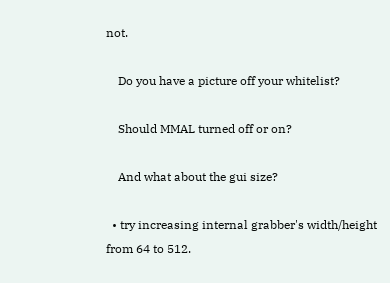not.

    Do you have a picture off your whitelist?

    Should MMAL turned off or on?

    And what about the gui size?

  • try increasing internal grabber's width/height from 64 to 512.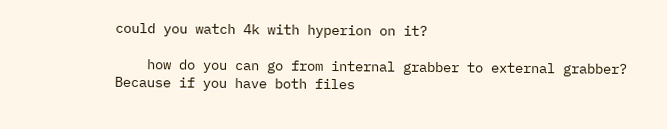could you watch 4k with hyperion on it?

    how do you can go from internal grabber to external grabber? Because if you have both files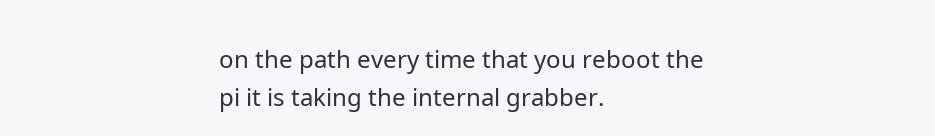on the path every time that you reboot the pi it is taking the internal grabber.